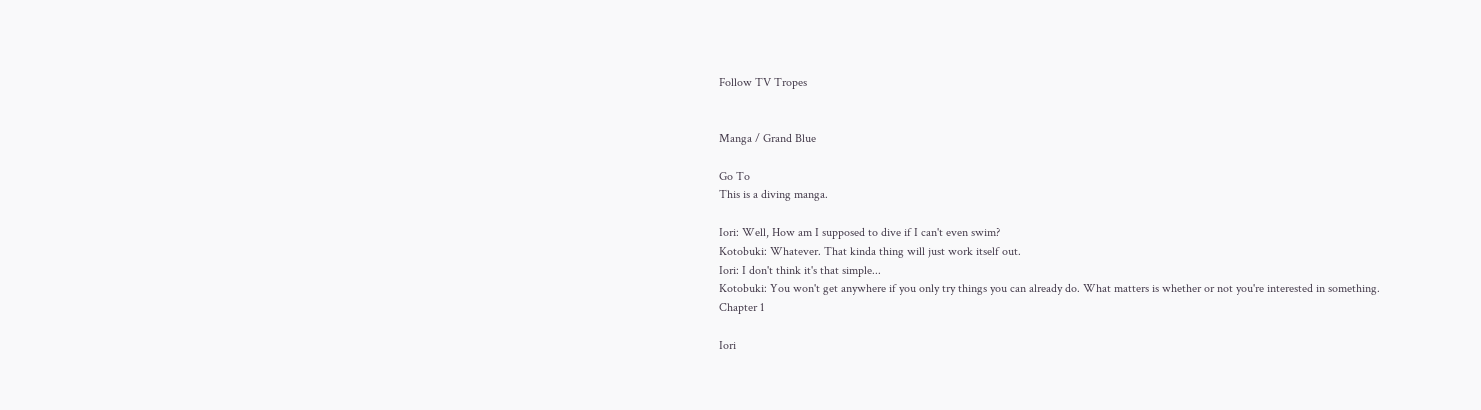Follow TV Tropes


Manga / Grand Blue

Go To
This is a diving manga.

Iori: Well, How am I supposed to dive if I can't even swim?
Kotobuki: Whatever. That kinda thing will just work itself out.
Iori: I don't think it's that simple...
Kotobuki: You won't get anywhere if you only try things you can already do. What matters is whether or not you're interested in something.
Chapter 1

Iori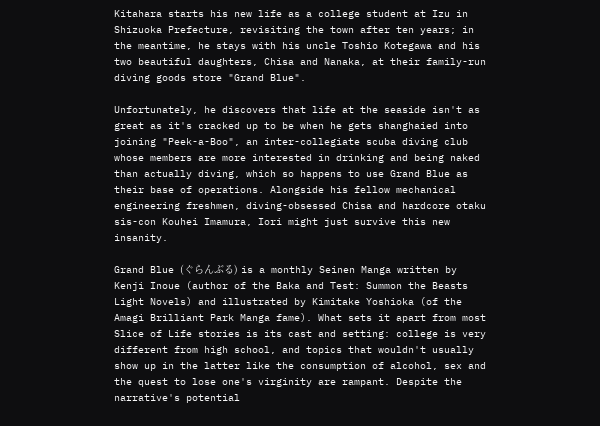Kitahara starts his new life as a college student at Izu in Shizuoka Prefecture, revisiting the town after ten years; in the meantime, he stays with his uncle Toshio Kotegawa and his two beautiful daughters, Chisa and Nanaka, at their family-run diving goods store "Grand Blue".

Unfortunately, he discovers that life at the seaside isn't as great as it's cracked up to be when he gets shanghaied into joining "Peek-a-Boo", an inter-collegiate scuba diving club whose members are more interested in drinking and being naked than actually diving, which so happens to use Grand Blue as their base of operations. Alongside his fellow mechanical engineering freshmen, diving-obsessed Chisa and hardcore otaku sis-con Kouhei Imamura, Iori might just survive this new insanity.

Grand Blue (ぐらんぶる) is a monthly Seinen Manga written by Kenji Inoue (author of the Baka and Test: Summon the Beasts Light Novels) and illustrated by Kimitake Yoshioka (of the Amagi Brilliant Park Manga fame). What sets it apart from most Slice of Life stories is its cast and setting: college is very different from high school, and topics that wouldn't usually show up in the latter like the consumption of alcohol, sex and the quest to lose one's virginity are rampant. Despite the narrative's potential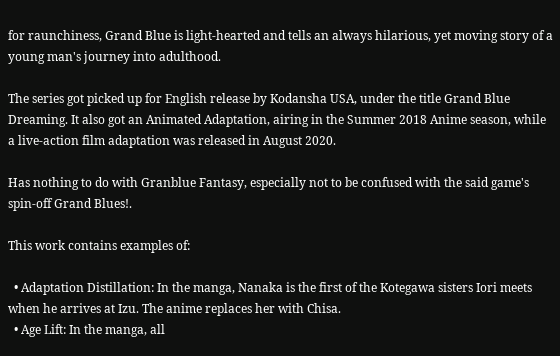for raunchiness, Grand Blue is light-hearted and tells an always hilarious, yet moving story of a young man's journey into adulthood.

The series got picked up for English release by Kodansha USA, under the title Grand Blue Dreaming. It also got an Animated Adaptation, airing in the Summer 2018 Anime season, while a live-action film adaptation was released in August 2020.

Has nothing to do with Granblue Fantasy, especially not to be confused with the said game's spin-off Grand Blues!.

This work contains examples of:

  • Adaptation Distillation: In the manga, Nanaka is the first of the Kotegawa sisters Iori meets when he arrives at Izu. The anime replaces her with Chisa.
  • Age Lift: In the manga, all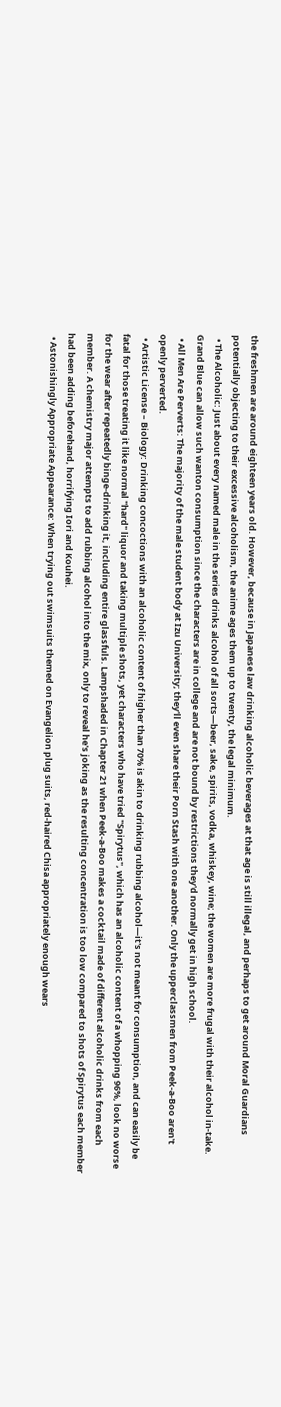the freshmen are around eighteen years old. However, because in Japanese law drinking alcoholic beverages at that age is still illegal, and perhaps to get around Moral Guardians potentially objecting to their excessive alcoholism, the anime ages them up to twenty, the legal minimum.
  • The Alcoholic: Just about every named male in the series drinks alcohol of all sorts—beer, sake, spirits, vodka, whiskey, wine; the women are more frugal with their alcohol in-take. Grand Blue can allow such wanton consumption since the characters are in college and are not bound by restrictions they'd normally get in high school.
  • All Men Are Perverts: The majority of the male student body at Izu University; they'll even share their Porn Stash with one another. Only the upperclassmen from Peek-a-Boo aren't openly perverted.
  • Artistic License – Biology: Drinking concoctions with an alcoholic content of higher than 70% is akin to drinking rubbing alcohol—it's not meant for consumption, and can easily be fatal for those treating it like normal "hard" liquor and taking multiple shots, yet characters who have tried "Spirytus", which has an alcoholic content of a whopping 96%, look no worse for the wear after repeatedly binge-drinking it, including entire glassfuls. Lampshaded in Chapter 21 when Peek-a-Boo makes a cocktail made of different alcoholic drinks from each member. A chemistry major attempts to add rubbing alcohol into the mix, only to reveal he's joking as the resulting concentration is too low compared to shots of Spirytus each member had been adding beforehand, horrifying Iori and Kouhei.
  • Astonishingly Appropriate Appearance: When trying out swimsuits themed on Evangelion plug suits, red-haired Chisa appropriately enough wears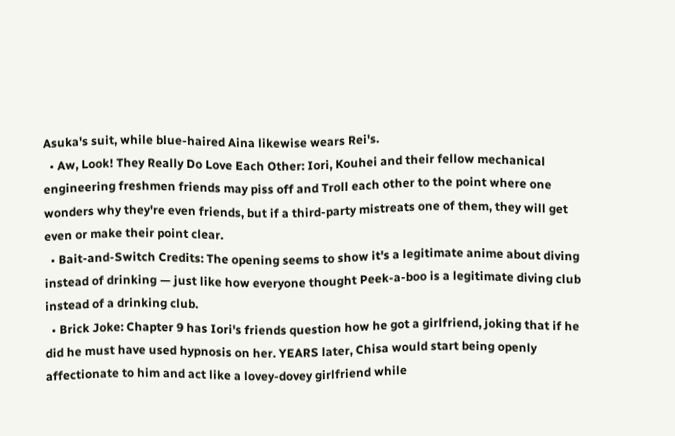Asuka's suit, while blue-haired Aina likewise wears Rei's.
  • Aw, Look! They Really Do Love Each Other: Iori, Kouhei and their fellow mechanical engineering freshmen friends may piss off and Troll each other to the point where one wonders why they're even friends, but if a third-party mistreats one of them, they will get even or make their point clear.
  • Bait-and-Switch Credits: The opening seems to show it's a legitimate anime about diving instead of drinking — just like how everyone thought Peek-a-boo is a legitimate diving club instead of a drinking club.
  • Brick Joke: Chapter 9 has Iori's friends question how he got a girlfriend, joking that if he did he must have used hypnosis on her. YEARS later, Chisa would start being openly affectionate to him and act like a lovey-dovey girlfriend while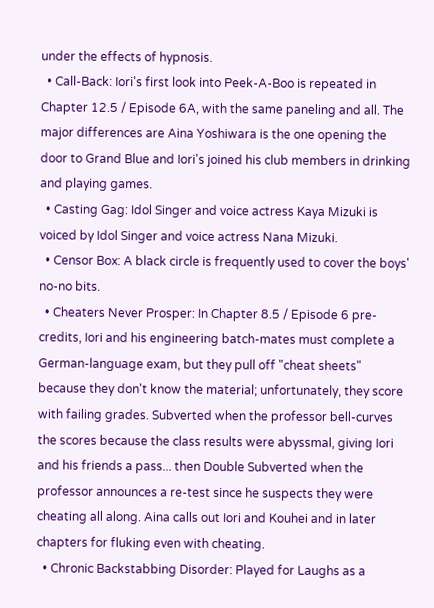under the effects of hypnosis.
  • Call-Back: Iori's first look into Peek-A-Boo is repeated in Chapter 12.5 / Episode 6A, with the same paneling and all. The major differences are Aina Yoshiwara is the one opening the door to Grand Blue and Iori's joined his club members in drinking and playing games.
  • Casting Gag: Idol Singer and voice actress Kaya Mizuki is voiced by Idol Singer and voice actress Nana Mizuki.
  • Censor Box: A black circle is frequently used to cover the boys' no-no bits.
  • Cheaters Never Prosper: In Chapter 8.5 / Episode 6 pre-credits, Iori and his engineering batch-mates must complete a German-language exam, but they pull off "cheat sheets" because they don't know the material; unfortunately, they score with failing grades. Subverted when the professor bell-curves the scores because the class results were abyssmal, giving Iori and his friends a pass... then Double Subverted when the professor announces a re-test since he suspects they were cheating all along. Aina calls out Iori and Kouhei and in later chapters for fluking even with cheating.
  • Chronic Backstabbing Disorder: Played for Laughs as a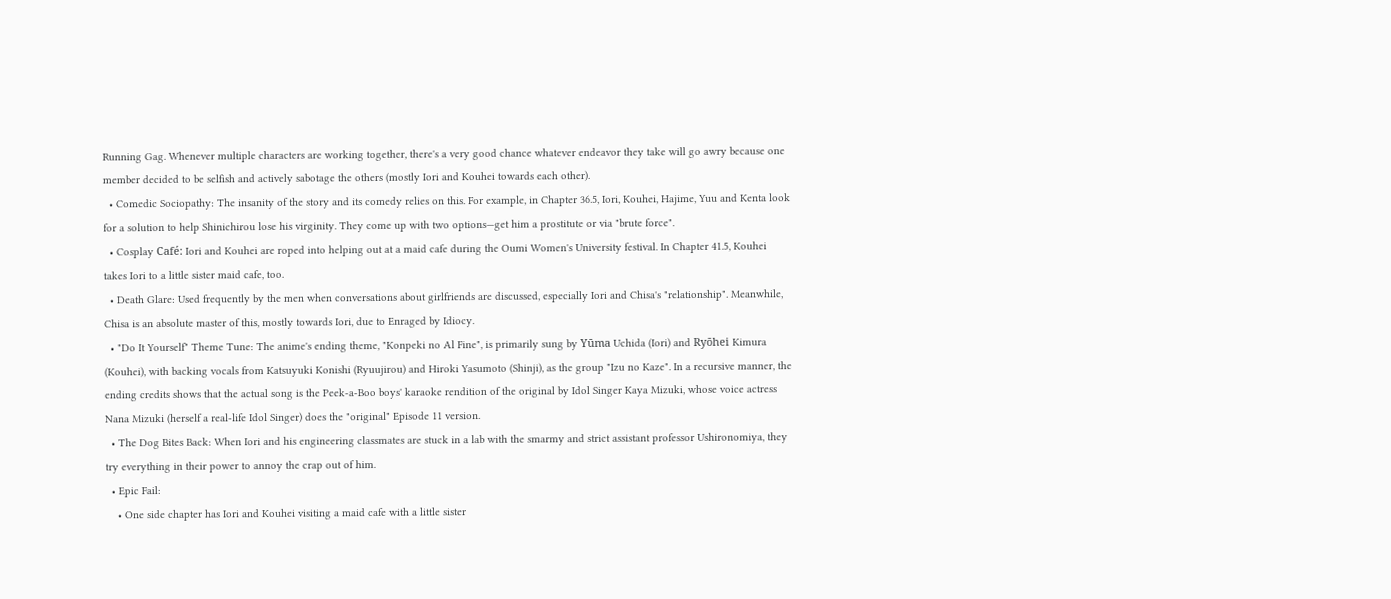Running Gag. Whenever multiple characters are working together, there's a very good chance whatever endeavor they take will go awry because one member decided to be selfish and actively sabotage the others (mostly Iori and Kouhei towards each other).
  • Comedic Sociopathy: The insanity of the story and its comedy relies on this. For example, in Chapter 36.5, Iori, Kouhei, Hajime, Yuu and Kenta look for a solution to help Shinichirou lose his virginity. They come up with two options—get him a prostitute or via "brute force".
  • Cosplay Café: Iori and Kouhei are roped into helping out at a maid cafe during the Oumi Women's University festival. In Chapter 41.5, Kouhei takes Iori to a little sister maid cafe, too.
  • Death Glare: Used frequently by the men when conversations about girlfriends are discussed, especially Iori and Chisa's "relationship". Meanwhile, Chisa is an absolute master of this, mostly towards Iori, due to Enraged by Idiocy.
  • "Do It Yourself" Theme Tune: The anime's ending theme, "Konpeki no Al Fine", is primarily sung by Yūma Uchida (Iori) and Ryōhei Kimura (Kouhei), with backing vocals from Katsuyuki Konishi (Ryuujirou) and Hiroki Yasumoto (Shinji), as the group "Izu no Kaze". In a recursive manner, the ending credits shows that the actual song is the Peek-a-Boo boys' karaoke rendition of the original by Idol Singer Kaya Mizuki, whose voice actress Nana Mizuki (herself a real-life Idol Singer) does the "original" Episode 11 version.
  • The Dog Bites Back: When Iori and his engineering classmates are stuck in a lab with the smarmy and strict assistant professor Ushironomiya, they try everything in their power to annoy the crap out of him.
  • Epic Fail:
    • One side chapter has Iori and Kouhei visiting a maid cafe with a little sister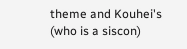theme and Kouhei's (who is a siscon)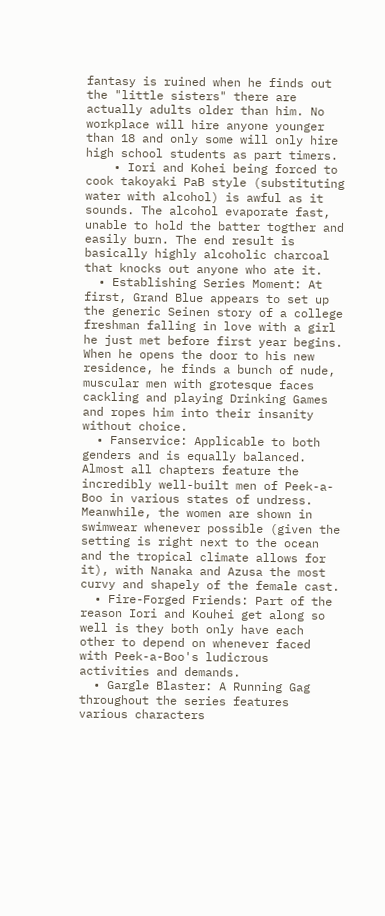fantasy is ruined when he finds out the "little sisters" there are actually adults older than him. No workplace will hire anyone younger than 18 and only some will only hire high school students as part timers.
    • Iori and Kohei being forced to cook takoyaki PaB style (substituting water with alcohol) is awful as it sounds. The alcohol evaporate fast, unable to hold the batter togther and easily burn. The end result is basically highly alcoholic charcoal that knocks out anyone who ate it.
  • Establishing Series Moment: At first, Grand Blue appears to set up the generic Seinen story of a college freshman falling in love with a girl he just met before first year begins. When he opens the door to his new residence, he finds a bunch of nude, muscular men with grotesque faces cackling and playing Drinking Games and ropes him into their insanity without choice.
  • Fanservice: Applicable to both genders and is equally balanced. Almost all chapters feature the incredibly well-built men of Peek-a-Boo in various states of undress. Meanwhile, the women are shown in swimwear whenever possible (given the setting is right next to the ocean and the tropical climate allows for it), with Nanaka and Azusa the most curvy and shapely of the female cast.
  • Fire-Forged Friends: Part of the reason Iori and Kouhei get along so well is they both only have each other to depend on whenever faced with Peek-a-Boo's ludicrous activities and demands.
  • Gargle Blaster: A Running Gag throughout the series features various characters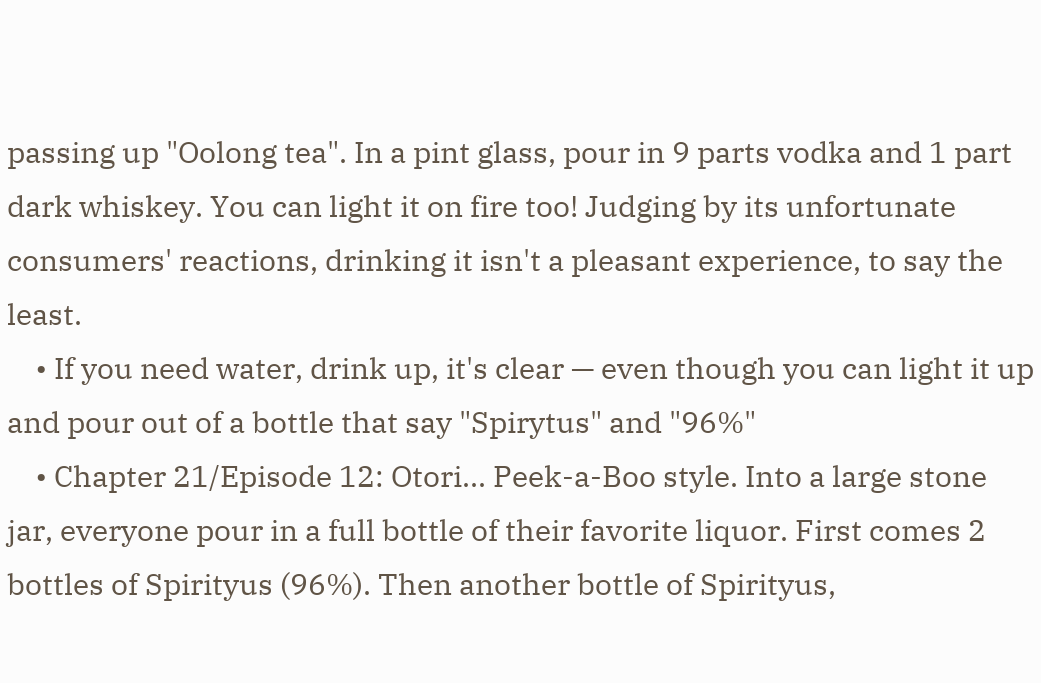passing up "Oolong tea". In a pint glass, pour in 9 parts vodka and 1 part dark whiskey. You can light it on fire too! Judging by its unfortunate consumers' reactions, drinking it isn't a pleasant experience, to say the least.
    • If you need water, drink up, it's clear — even though you can light it up and pour out of a bottle that say "Spirytus" and "96%"
    • Chapter 21/Episode 12: Otori... Peek-a-Boo style. Into a large stone jar, everyone pour in a full bottle of their favorite liquor. First comes 2 bottles of Spirityus (96%). Then another bottle of Spirityus,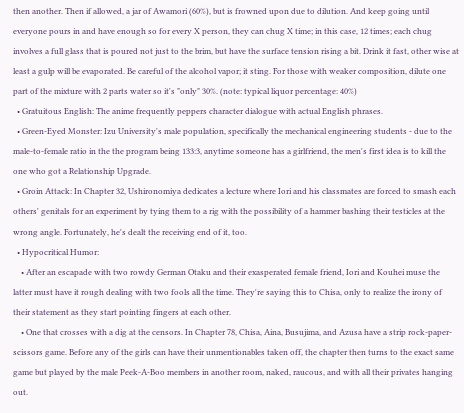then another. Then if allowed, a jar of Awamori (60%), but is frowned upon due to dilution. And keep going until everyone pours in and have enough so for every X person, they can chug X time; in this case, 12 times; each chug involves a full glass that is poured not just to the brim, but have the surface tension rising a bit. Drink it fast, other wise at least a gulp will be evaporated. Be careful of the alcohol vapor; it sting. For those with weaker composition, dilute one part of the mixture with 2 parts water so it's "only" 30%. (note: typical liquor percentage: 40%)
  • Gratuitous English: The anime frequently peppers character dialogue with actual English phrases.
  • Green-Eyed Monster: Izu University's male population, specifically the mechanical engineering students - due to the male-to-female ratio in the the program being 133:3, anytime someone has a girlfriend, the men's first idea is to kill the one who got a Relationship Upgrade.
  • Groin Attack: In Chapter 32, Ushironomiya dedicates a lecture where Iori and his classmates are forced to smash each others' genitals for an experiment by tying them to a rig with the possibility of a hammer bashing their testicles at the wrong angle. Fortunately, he's dealt the receiving end of it, too.
  • Hypocritical Humor:
    • After an escapade with two rowdy German Otaku and their exasperated female friend, Iori and Kouhei muse the latter must have it rough dealing with two fools all the time. They're saying this to Chisa, only to realize the irony of their statement as they start pointing fingers at each other.
    • One that crosses with a dig at the censors. In Chapter 78, Chisa, Aina, Busujima, and Azusa have a strip rock-paper-scissors game. Before any of the girls can have their unmentionables taken off, the chapter then turns to the exact same game but played by the male Peek-A-Boo members in another room, naked, raucous, and with all their privates hanging out.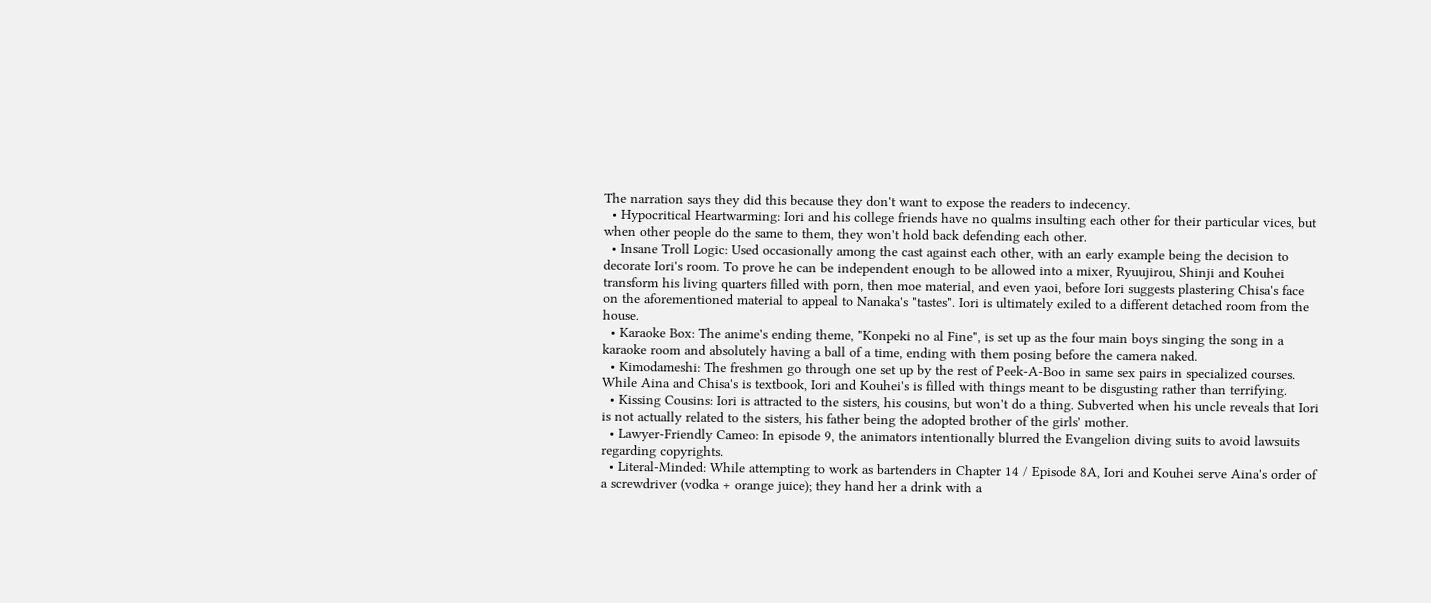The narration says they did this because they don't want to expose the readers to indecency.
  • Hypocritical Heartwarming: Iori and his college friends have no qualms insulting each other for their particular vices, but when other people do the same to them, they won't hold back defending each other.
  • Insane Troll Logic: Used occasionally among the cast against each other, with an early example being the decision to decorate Iori's room. To prove he can be independent enough to be allowed into a mixer, Ryuujirou, Shinji and Kouhei transform his living quarters filled with porn, then moe material, and even yaoi, before Iori suggests plastering Chisa's face on the aforementioned material to appeal to Nanaka's "tastes". Iori is ultimately exiled to a different detached room from the house.
  • Karaoke Box: The anime's ending theme, "Konpeki no al Fine", is set up as the four main boys singing the song in a karaoke room and absolutely having a ball of a time, ending with them posing before the camera naked.
  • Kimodameshi: The freshmen go through one set up by the rest of Peek-A-Boo in same sex pairs in specialized courses. While Aina and Chisa's is textbook, Iori and Kouhei's is filled with things meant to be disgusting rather than terrifying.
  • Kissing Cousins: Iori is attracted to the sisters, his cousins, but won't do a thing. Subverted when his uncle reveals that Iori is not actually related to the sisters, his father being the adopted brother of the girls' mother.
  • Lawyer-Friendly Cameo: In episode 9, the animators intentionally blurred the Evangelion diving suits to avoid lawsuits regarding copyrights.
  • Literal-Minded: While attempting to work as bartenders in Chapter 14 / Episode 8A, Iori and Kouhei serve Aina's order of a screwdriver (vodka + orange juice); they hand her a drink with a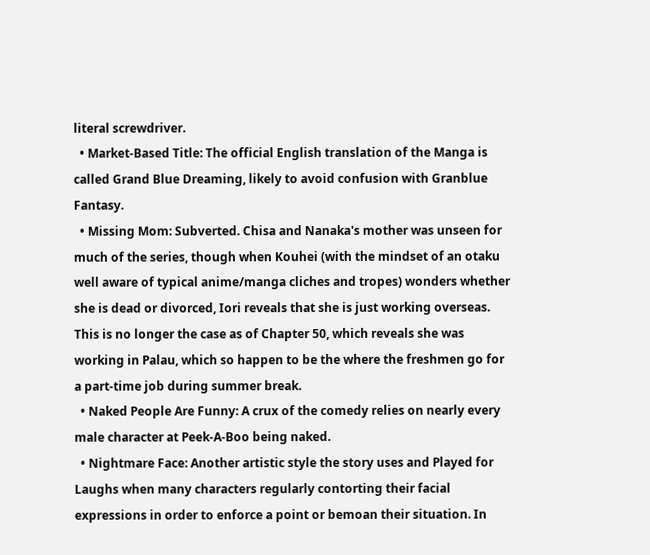literal screwdriver.
  • Market-Based Title: The official English translation of the Manga is called Grand Blue Dreaming, likely to avoid confusion with Granblue Fantasy.
  • Missing Mom: Subverted. Chisa and Nanaka's mother was unseen for much of the series, though when Kouhei (with the mindset of an otaku well aware of typical anime/manga cliches and tropes) wonders whether she is dead or divorced, Iori reveals that she is just working overseas. This is no longer the case as of Chapter 50, which reveals she was working in Palau, which so happen to be the where the freshmen go for a part-time job during summer break.
  • Naked People Are Funny: A crux of the comedy relies on nearly every male character at Peek-A-Boo being naked.
  • Nightmare Face: Another artistic style the story uses and Played for Laughs when many characters regularly contorting their facial expressions in order to enforce a point or bemoan their situation. In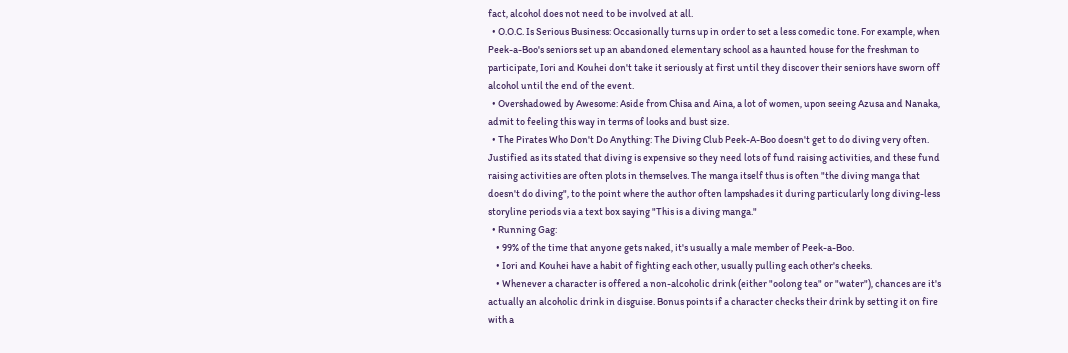fact, alcohol does not need to be involved at all.
  • O.O.C. Is Serious Business: Occasionally turns up in order to set a less comedic tone. For example, when Peek-a-Boo's seniors set up an abandoned elementary school as a haunted house for the freshman to participate, Iori and Kouhei don't take it seriously at first until they discover their seniors have sworn off alcohol until the end of the event.
  • Overshadowed by Awesome: Aside from Chisa and Aina, a lot of women, upon seeing Azusa and Nanaka, admit to feeling this way in terms of looks and bust size.
  • The Pirates Who Don't Do Anything: The Diving Club Peek-A-Boo doesn't get to do diving very often. Justified as its stated that diving is expensive so they need lots of fund raising activities, and these fund raising activities are often plots in themselves. The manga itself thus is often "the diving manga that doesn't do diving", to the point where the author often lampshades it during particularly long diving-less storyline periods via a text box saying "This is a diving manga."
  • Running Gag:
    • 99% of the time that anyone gets naked, it's usually a male member of Peek-a-Boo.
    • Iori and Kouhei have a habit of fighting each other, usually pulling each other's cheeks.
    • Whenever a character is offered a non-alcoholic drink (either "oolong tea" or "water"), chances are it's actually an alcoholic drink in disguise. Bonus points if a character checks their drink by setting it on fire with a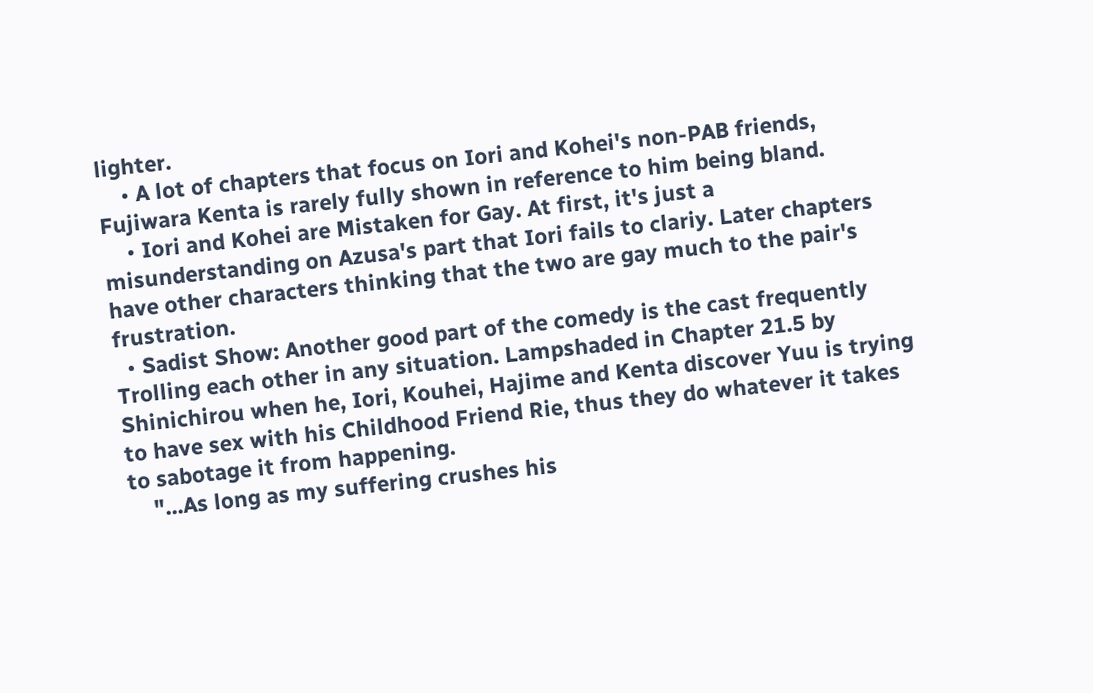lighter.
    • A lot of chapters that focus on Iori and Kohei's non-PAB friends, Fujiwara Kenta is rarely fully shown in reference to him being bland.
    • Iori and Kohei are Mistaken for Gay. At first, it's just a misunderstanding on Azusa's part that Iori fails to clariy. Later chapters have other characters thinking that the two are gay much to the pair's frustration.
  • Sadist Show: Another good part of the comedy is the cast frequently Trolling each other in any situation. Lampshaded in Chapter 21.5 by Shinichirou when he, Iori, Kouhei, Hajime and Kenta discover Yuu is trying to have sex with his Childhood Friend Rie, thus they do whatever it takes to sabotage it from happening.
    "...As long as my suffering crushes his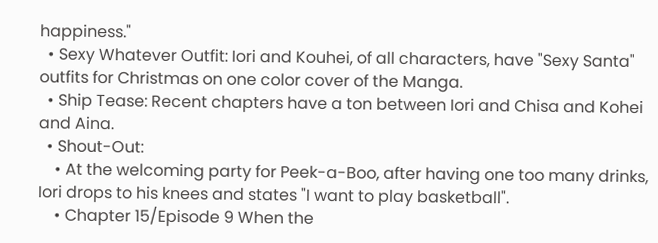happiness."
  • Sexy Whatever Outfit: Iori and Kouhei, of all characters, have "Sexy Santa" outfits for Christmas on one color cover of the Manga.
  • Ship Tease: Recent chapters have a ton between Iori and Chisa and Kohei and Aina.
  • Shout-Out:
    • At the welcoming party for Peek-a-Boo, after having one too many drinks, Iori drops to his knees and states "I want to play basketball".
    • Chapter 15/Episode 9 When the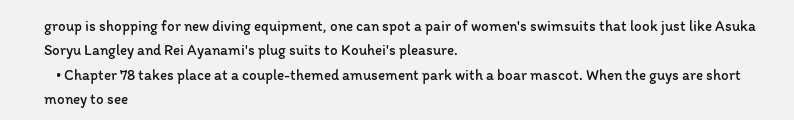group is shopping for new diving equipment, one can spot a pair of women's swimsuits that look just like Asuka Soryu Langley and Rei Ayanami's plug suits to Kouhei's pleasure.
    • Chapter 78 takes place at a couple-themed amusement park with a boar mascot. When the guys are short money to see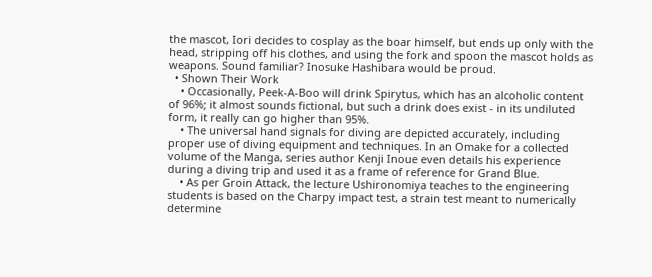the mascot, Iori decides to cosplay as the boar himself, but ends up only with the head, stripping off his clothes, and using the fork and spoon the mascot holds as weapons. Sound familiar? Inosuke Hashibara would be proud.
  • Shown Their Work
    • Occasionally, Peek-A-Boo will drink Spirytus, which has an alcoholic content of 96%; it almost sounds fictional, but such a drink does exist - in its undiluted form, it really can go higher than 95%.
    • The universal hand signals for diving are depicted accurately, including proper use of diving equipment and techniques. In an Omake for a collected volume of the Manga, series author Kenji Inoue even details his experience during a diving trip and used it as a frame of reference for Grand Blue.
    • As per Groin Attack, the lecture Ushironomiya teaches to the engineering students is based on the Charpy impact test, a strain test meant to numerically determine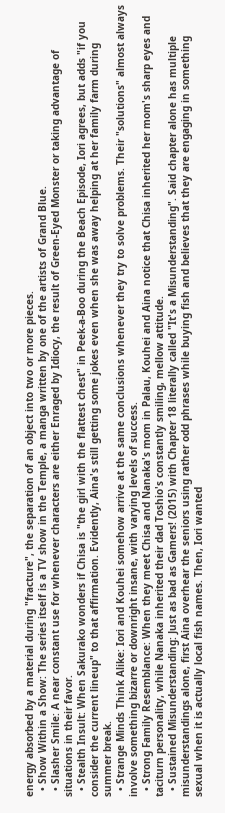energy absorbed by a material during "fracture", the separation of an object into two or more pieces.
  • Show Within a Show: The series itself is a TV show in the Temple, a manga written by one of the artists of Grand Blue.
  • Slasher Smile: A near constant use for whenever characters are either Enraged by Idiocy, the result of Green-Eyed Monster or taking advantage of situations in their favor.
  • Stealth Insult: When Sakurako wonders if Chisa is "the girl with the flattest chest" in Peek-a-Boo during the Beach Episode, Iori agrees, but adds "if you consider the current lineup" to that affirmation. Evidently, Aina's still getting some jokes even when she was away helping at her family farm during summer break.
  • Strange Minds Think Alike: Iori and Kouhei somehow arrive at the same conclusions whenever they try to solve problems. Their "solutions" almost always involve something bizarre or downright insane, with varying levels of success.
  • Strong Family Resemblance: When they meet Chisa and Nanaka's mom in Palau, Kouhei and Aina notice that Chisa inherited her mom's sharp eyes and taciturn personality, while Nanaka inherited their dad Toshio's constantly smiling, mellow attitude.
  • Sustained Misunderstanding: Just as bad as Gamers! (2015) with Chapter 18 literally called "It's a Misunderstanding". Said chapter alone has multiple misunderstandings alone, first Aina overhear the seniors using rather odd phrases while buying fish and believes that they are engaging in something sexual when it is actually local fish names. Then, Iori wanted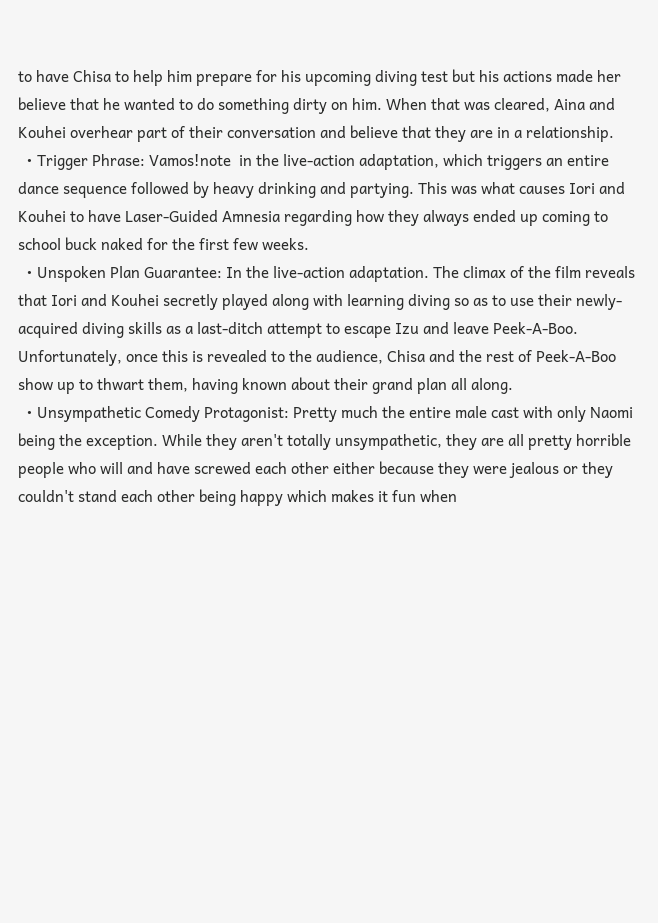to have Chisa to help him prepare for his upcoming diving test but his actions made her believe that he wanted to do something dirty on him. When that was cleared, Aina and Kouhei overhear part of their conversation and believe that they are in a relationship.
  • Trigger Phrase: Vamos!note  in the live-action adaptation, which triggers an entire dance sequence followed by heavy drinking and partying. This was what causes Iori and Kouhei to have Laser-Guided Amnesia regarding how they always ended up coming to school buck naked for the first few weeks.
  • Unspoken Plan Guarantee: In the live-action adaptation. The climax of the film reveals that Iori and Kouhei secretly played along with learning diving so as to use their newly-acquired diving skills as a last-ditch attempt to escape Izu and leave Peek-A-Boo. Unfortunately, once this is revealed to the audience, Chisa and the rest of Peek-A-Boo show up to thwart them, having known about their grand plan all along.
  • Unsympathetic Comedy Protagonist: Pretty much the entire male cast with only Naomi being the exception. While they aren't totally unsympathetic, they are all pretty horrible people who will and have screwed each other either because they were jealous or they couldn't stand each other being happy which makes it fun when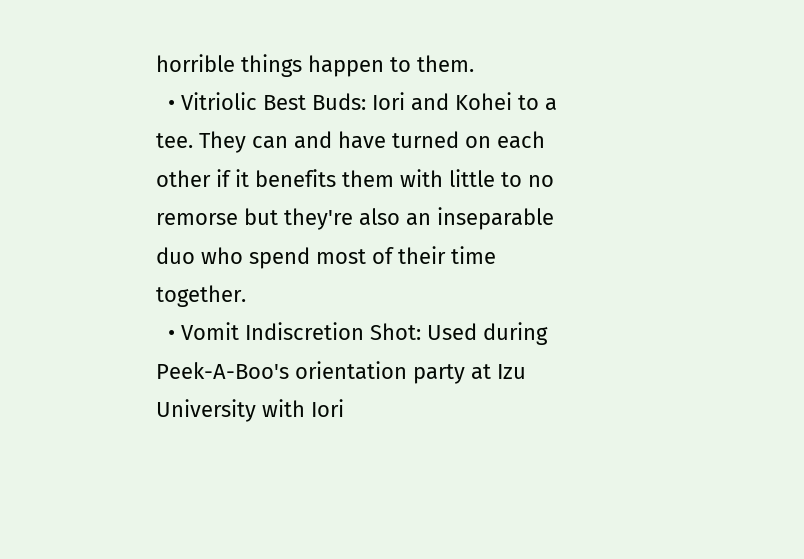horrible things happen to them.
  • Vitriolic Best Buds: Iori and Kohei to a tee. They can and have turned on each other if it benefits them with little to no remorse but they're also an inseparable duo who spend most of their time together.
  • Vomit Indiscretion Shot: Used during Peek-A-Boo's orientation party at Izu University with Iori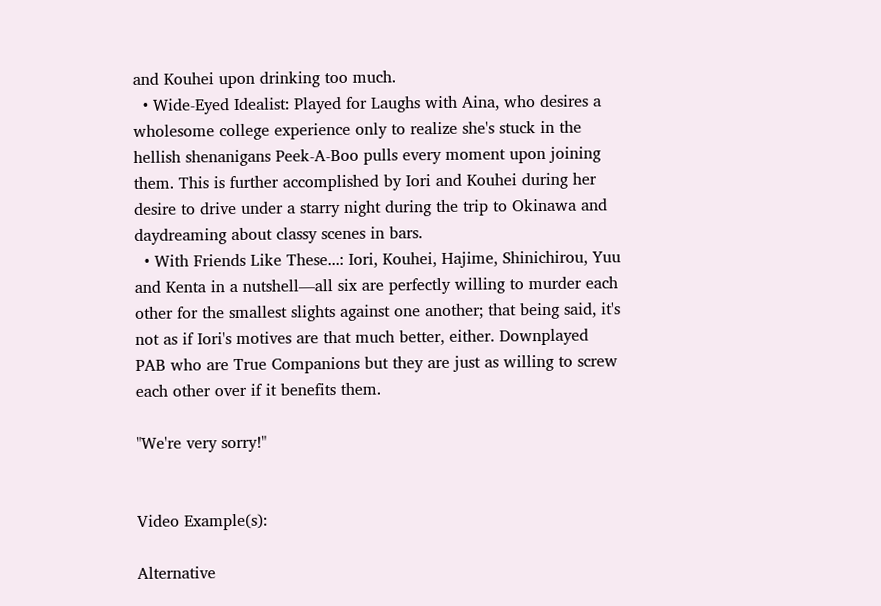and Kouhei upon drinking too much.
  • Wide-Eyed Idealist: Played for Laughs with Aina, who desires a wholesome college experience only to realize she's stuck in the hellish shenanigans Peek-A-Boo pulls every moment upon joining them. This is further accomplished by Iori and Kouhei during her desire to drive under a starry night during the trip to Okinawa and daydreaming about classy scenes in bars.
  • With Friends Like These...: Iori, Kouhei, Hajime, Shinichirou, Yuu and Kenta in a nutshell—all six are perfectly willing to murder each other for the smallest slights against one another; that being said, it's not as if Iori's motives are that much better, either. Downplayed PAB who are True Companions but they are just as willing to screw each other over if it benefits them.

"We're very sorry!"


Video Example(s):

Alternative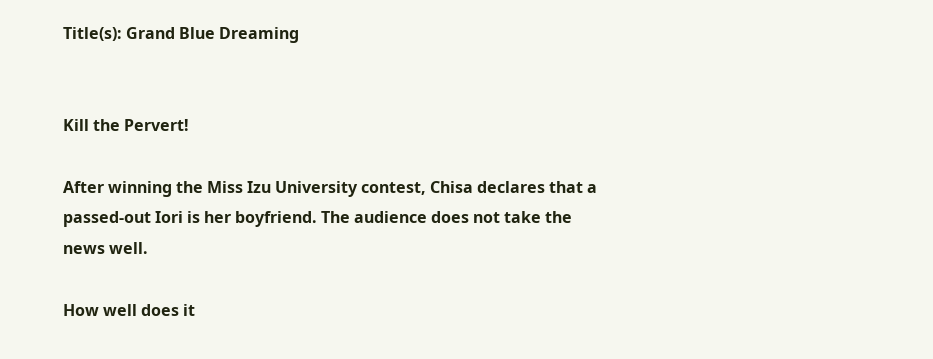Title(s): Grand Blue Dreaming


Kill the Pervert!

After winning the Miss Izu University contest, Chisa declares that a passed-out Iori is her boyfriend. The audience does not take the news well.

How well does it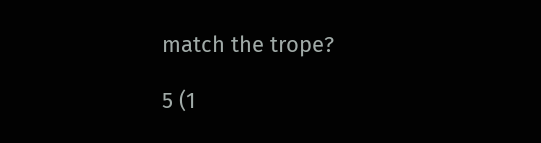match the trope?

5 (1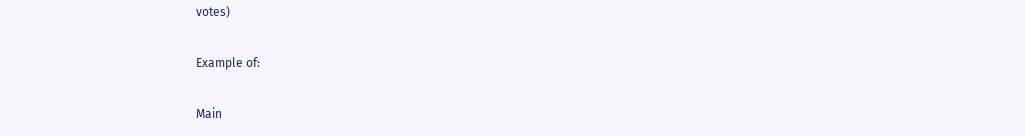votes)

Example of:

Main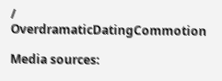/ OverdramaticDatingCommotion

Media sources: